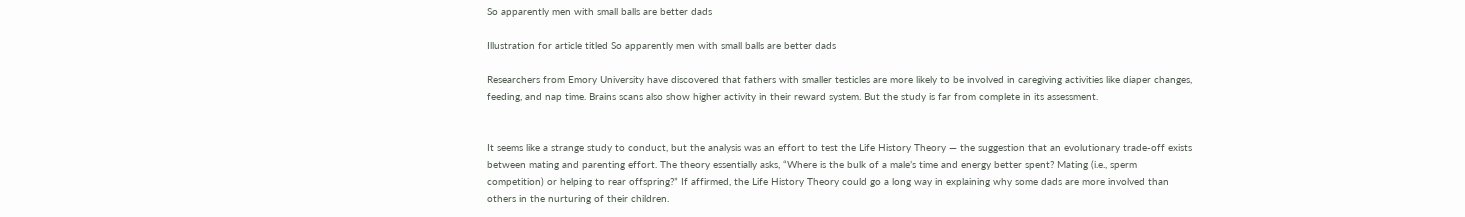So apparently men with small balls are better dads

Illustration for article titled So apparently men with small balls are better dads

Researchers from Emory University have discovered that fathers with smaller testicles are more likely to be involved in caregiving activities like diaper changes, feeding, and nap time. Brains scans also show higher activity in their reward system. But the study is far from complete in its assessment.


It seems like a strange study to conduct, but the analysis was an effort to test the Life History Theory — the suggestion that an evolutionary trade-off exists between mating and parenting effort. The theory essentially asks, “Where is the bulk of a male’s time and energy better spent? Mating (i.e., sperm competition) or helping to rear offspring?” If affirmed, the Life History Theory could go a long way in explaining why some dads are more involved than others in the nurturing of their children.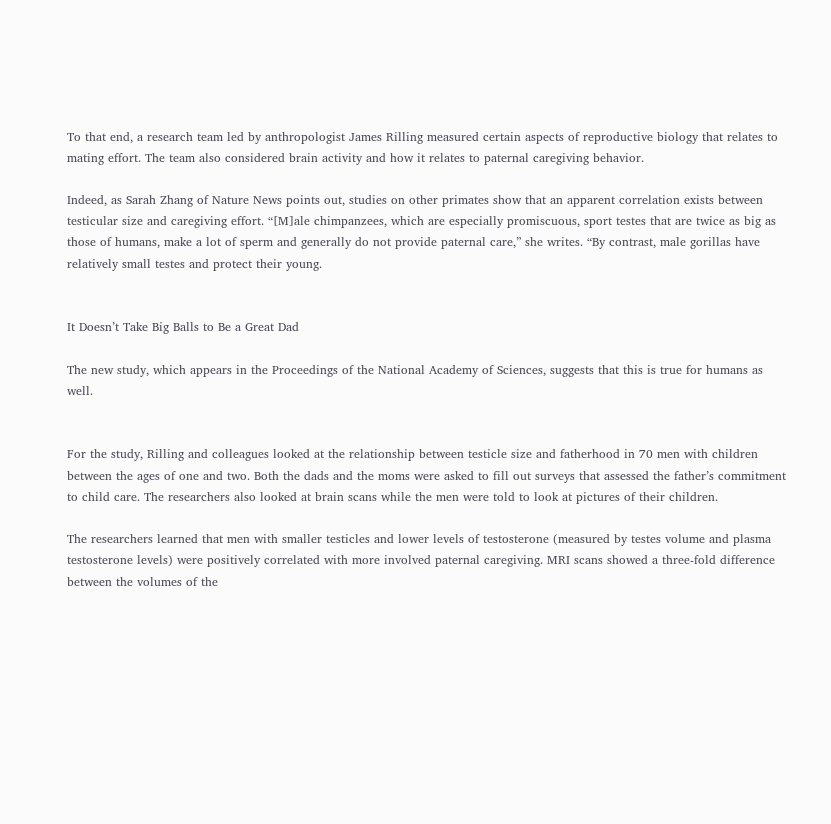To that end, a research team led by anthropologist James Rilling measured certain aspects of reproductive biology that relates to mating effort. The team also considered brain activity and how it relates to paternal caregiving behavior.

Indeed, as Sarah Zhang of Nature News points out, studies on other primates show that an apparent correlation exists between testicular size and caregiving effort. “[M]ale chimpanzees, which are especially promiscuous, sport testes that are twice as big as those of humans, make a lot of sperm and generally do not provide paternal care,” she writes. “By contrast, male gorillas have relatively small testes and protect their young.


It Doesn’t Take Big Balls to Be a Great Dad

The new study, which appears in the Proceedings of the National Academy of Sciences, suggests that this is true for humans as well.


For the study, Rilling and colleagues looked at the relationship between testicle size and fatherhood in 70 men with children between the ages of one and two. Both the dads and the moms were asked to fill out surveys that assessed the father’s commitment to child care. The researchers also looked at brain scans while the men were told to look at pictures of their children.

The researchers learned that men with smaller testicles and lower levels of testosterone (measured by testes volume and plasma testosterone levels) were positively correlated with more involved paternal caregiving. MRI scans showed a three-fold difference between the volumes of the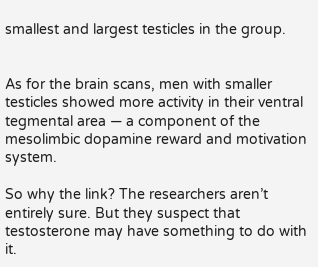smallest and largest testicles in the group.


As for the brain scans, men with smaller testicles showed more activity in their ventral tegmental area — a component of the mesolimbic dopamine reward and motivation system.

So why the link? The researchers aren’t entirely sure. But they suspect that testosterone may have something to do with it.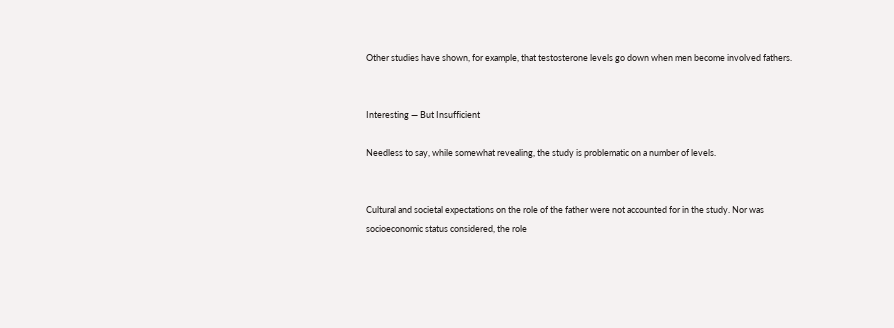Other studies have shown, for example, that testosterone levels go down when men become involved fathers.


Interesting — But Insufficient

Needless to say, while somewhat revealing, the study is problematic on a number of levels.


Cultural and societal expectations on the role of the father were not accounted for in the study. Nor was socioeconomic status considered, the role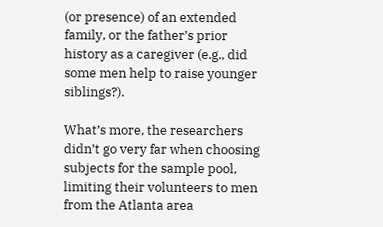(or presence) of an extended family, or the father’s prior history as a caregiver (e.g., did some men help to raise younger siblings?).

What’s more, the researchers didn’t go very far when choosing subjects for the sample pool, limiting their volunteers to men from the Atlanta area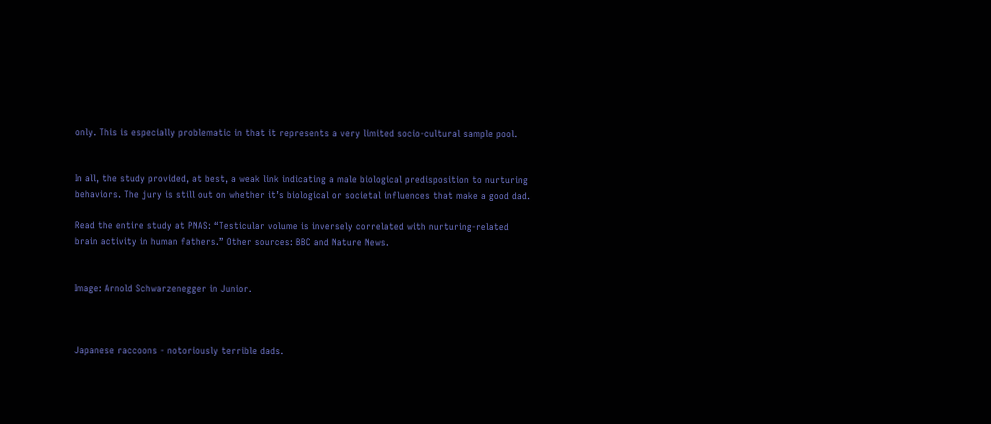only. This is especially problematic in that it represents a very limited socio-cultural sample pool.


In all, the study provided, at best, a weak link indicating a male biological predisposition to nurturing behaviors. The jury is still out on whether it’s biological or societal influences that make a good dad.

Read the entire study at PNAS: “Testicular volume is inversely correlated with nurturing-related brain activity in human fathers.” Other sources: BBC and Nature News.


Image: Arnold Schwarzenegger in Junior.



Japanese raccoons - notoriously terrible dads.